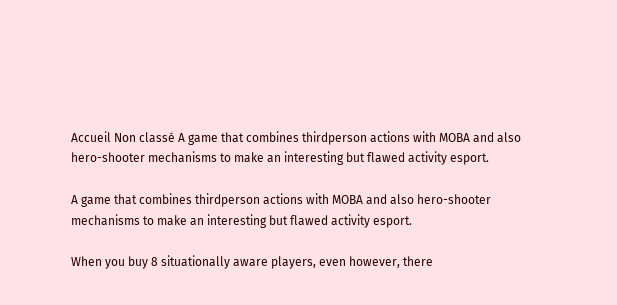Accueil Non classé A game that combines thirdperson actions with MOBA and also hero-shooter mechanisms to make an interesting but flawed activity esport.

A game that combines thirdperson actions with MOBA and also hero-shooter mechanisms to make an interesting but flawed activity esport.

When you buy 8 situationally aware players, even however, there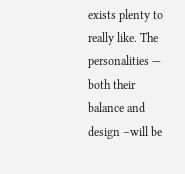exists plenty to really like. The personalities — both their balance and design –will be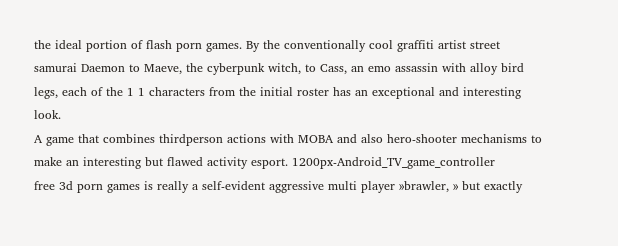the ideal portion of flash porn games. By the conventionally cool graffiti artist street samurai Daemon to Maeve, the cyberpunk witch, to Cass, an emo assassin with alloy bird legs, each of the 1 1 characters from the initial roster has an exceptional and interesting look.
A game that combines thirdperson actions with MOBA and also hero-shooter mechanisms to make an interesting but flawed activity esport. 1200px-Android_TV_game_controller
free 3d porn games is really a self-evident aggressive multi player »brawler, » but exactly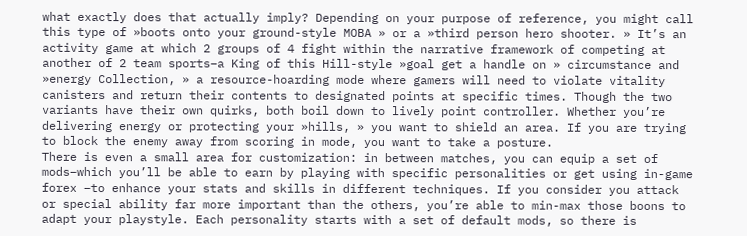what exactly does that actually imply? Depending on your purpose of reference, you might call this type of »boots onto your ground-style MOBA » or a »third person hero shooter. » It’s an activity game at which 2 groups of 4 fight within the narrative framework of competing at another of 2 team sports–a King of this Hill-style »goal get a handle on » circumstance and »energy Collection, » a resource-hoarding mode where gamers will need to violate vitality canisters and return their contents to designated points at specific times. Though the two variants have their own quirks, both boil down to lively point controller. Whether you’re delivering energy or protecting your »hills, » you want to shield an area. If you are trying to block the enemy away from scoring in mode, you want to take a posture.
There is even a small area for customization: in between matches, you can equip a set of mods–which you’ll be able to earn by playing with specific personalities or get using in-game forex –to enhance your stats and skills in different techniques. If you consider you attack or special ability far more important than the others, you’re able to min-max those boons to adapt your playstyle. Each personality starts with a set of default mods, so there is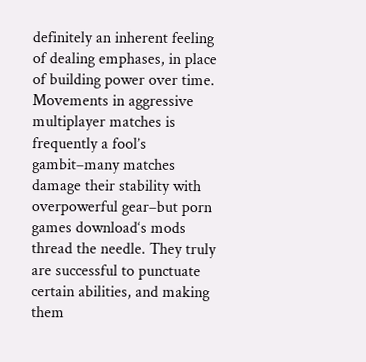definitely an inherent feeling of dealing emphases, in place of building power over time. Movements in aggressive multiplayer matches is frequently a fool’s gambit–many matches damage their stability with overpowerful gear–but porn games download‘s mods thread the needle. They truly are successful to punctuate certain abilities, and making them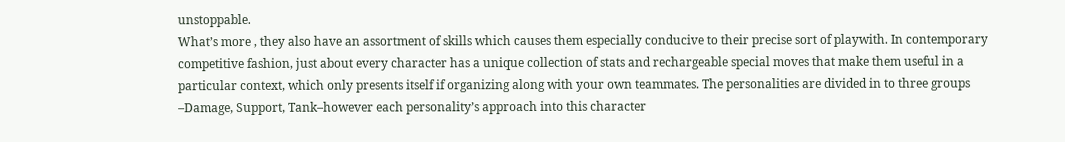unstoppable.
What’s more , they also have an assortment of skills which causes them especially conducive to their precise sort of playwith. In contemporary competitive fashion, just about every character has a unique collection of stats and rechargeable special moves that make them useful in a particular context, which only presents itself if organizing along with your own teammates. The personalities are divided in to three groups –Damage, Support, Tank–however each personality’s approach into this character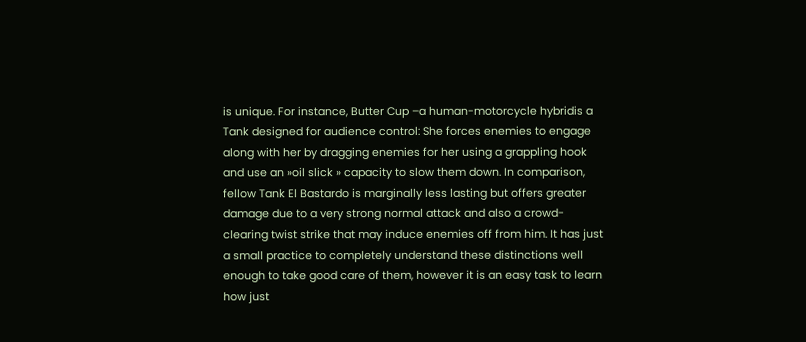is unique. For instance, Butter Cup –a human-motorcycle hybridis a Tank designed for audience control: She forces enemies to engage along with her by dragging enemies for her using a grappling hook and use an »oil slick » capacity to slow them down. In comparison, fellow Tank El Bastardo is marginally less lasting but offers greater damage due to a very strong normal attack and also a crowd-clearing twist strike that may induce enemies off from him. It has just a small practice to completely understand these distinctions well enough to take good care of them, however it is an easy task to learn how just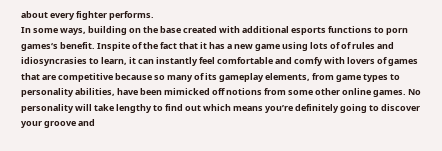about every fighter performs.
In some ways, building on the base created with additional esports functions to porn games‘s benefit. Inspite of the fact that it has a new game using lots of of rules and idiosyncrasies to learn, it can instantly feel comfortable and comfy with lovers of games that are competitive because so many of its gameplay elements, from game types to personality abilities, have been mimicked off notions from some other online games. No personality will take lengthy to find out which means you’re definitely going to discover your groove and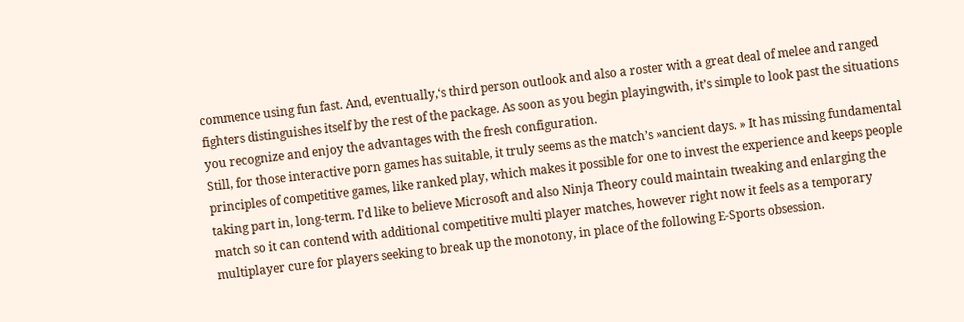commence using fun fast. And, eventually,‘s third person outlook and also a roster with a great deal of melee and ranged fighters distinguishes itself by the rest of the package. As soon as you begin playingwith, it’s simple to look past the situations you recognize and enjoy the advantages with the fresh configuration.
Still, for those interactive porn games has suitable, it truly seems as the match’s »ancient days. » It has missing fundamental principles of competitive games, like ranked play, which makes it possible for one to invest the experience and keeps people taking part in, long-term. I’d like to believe Microsoft and also Ninja Theory could maintain tweaking and enlarging the match so it can contend with additional competitive multi player matches, however right now it feels as a temporary multiplayer cure for players seeking to break up the monotony, in place of the following E-Sports obsession.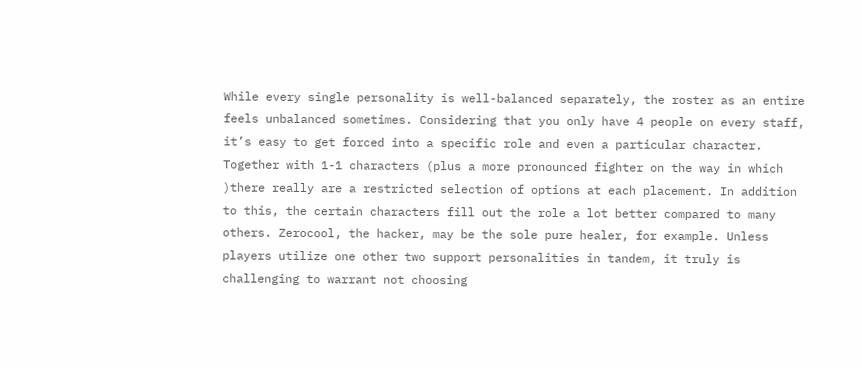While every single personality is well-balanced separately, the roster as an entire feels unbalanced sometimes. Considering that you only have 4 people on every staff, it’s easy to get forced into a specific role and even a particular character. Together with 1-1 characters (plus a more pronounced fighter on the way in which )there really are a restricted selection of options at each placement. In addition to this, the certain characters fill out the role a lot better compared to many others. Zerocool, the hacker, may be the sole pure healer, for example. Unless players utilize one other two support personalities in tandem, it truly is challenging to warrant not choosing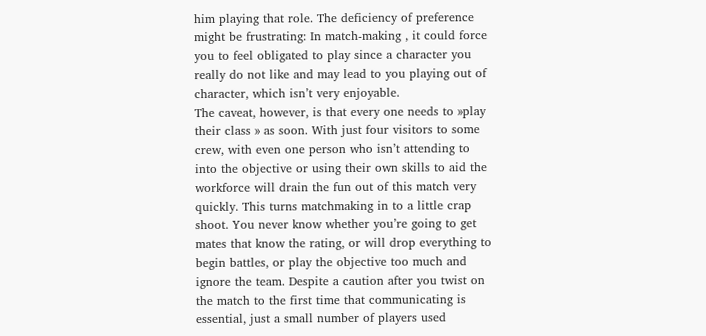him playing that role. The deficiency of preference might be frustrating: In match-making , it could force you to feel obligated to play since a character you really do not like and may lead to you playing out of character, which isn’t very enjoyable.
The caveat, however, is that every one needs to »play their class » as soon. With just four visitors to some crew, with even one person who isn’t attending to into the objective or using their own skills to aid the workforce will drain the fun out of this match very quickly. This turns matchmaking in to a little crap shoot. You never know whether you’re going to get mates that know the rating, or will drop everything to begin battles, or play the objective too much and ignore the team. Despite a caution after you twist on the match to the first time that communicating is essential, just a small number of players used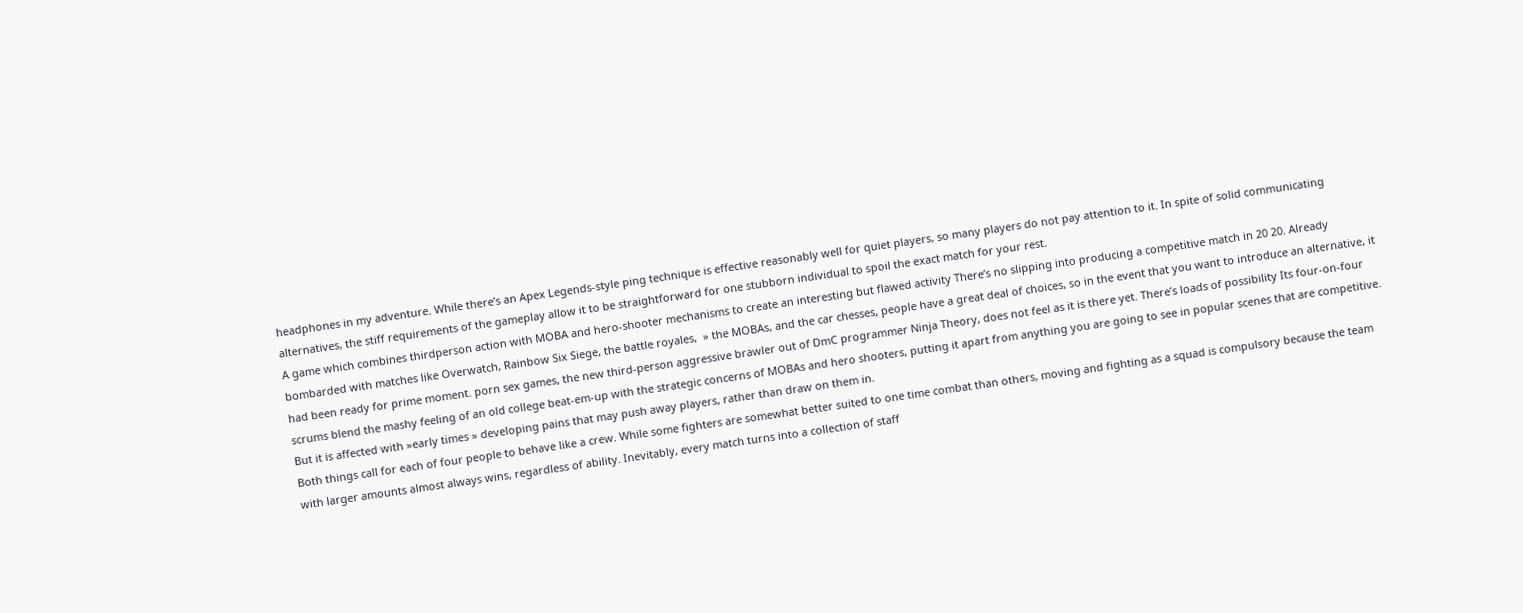headphones in my adventure. While there’s an Apex Legends-style ping technique is effective reasonably well for quiet players, so many players do not pay attention to it. In spite of solid communicating alternatives, the stiff requirements of the gameplay allow it to be straightforward for one stubborn individual to spoil the exact match for your rest.
A game which combines thirdperson action with MOBA and hero-shooter mechanisms to create an interesting but flawed activity There’s no slipping into producing a competitive match in 20 20. Already bombarded with matches like Overwatch, Rainbow Six Siege, the battle royales,  » the MOBAs, and the car chesses, people have a great deal of choices, so in the event that you want to introduce an alternative, it had been ready for prime moment. porn sex games, the new third-person aggressive brawler out of DmC programmer Ninja Theory, does not feel as it is there yet. There’s loads of possibility Its four-on-four scrums blend the mashy feeling of an old college beat-em-up with the strategic concerns of MOBAs and hero shooters, putting it apart from anything you are going to see in popular scenes that are competitive. But it is affected with »early times » developing pains that may push away players, rather than draw on them in.
Both things call for each of four people to behave like a crew. While some fighters are somewhat better suited to one time combat than others, moving and fighting as a squad is compulsory because the team with larger amounts almost always wins, regardless of ability. Inevitably, every match turns into a collection of staff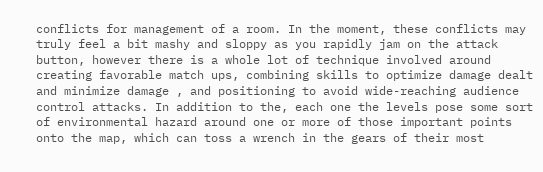conflicts for management of a room. In the moment, these conflicts may truly feel a bit mashy and sloppy as you rapidly jam on the attack button, however there is a whole lot of technique involved around creating favorable match ups, combining skills to optimize damage dealt and minimize damage , and positioning to avoid wide-reaching audience control attacks. In addition to the, each one the levels pose some sort of environmental hazard around one or more of those important points onto the map, which can toss a wrench in the gears of their most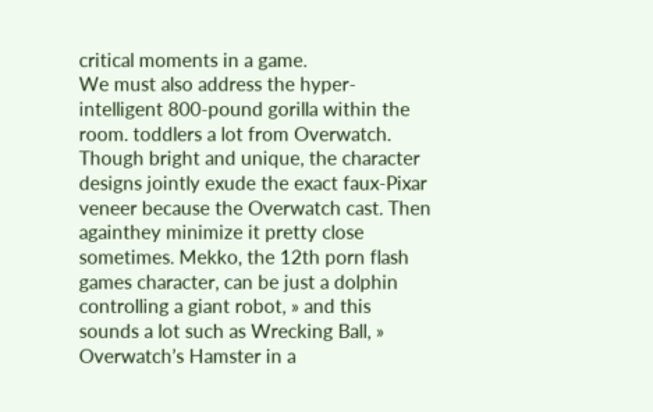critical moments in a game.
We must also address the hyper-intelligent 800-pound gorilla within the room. toddlers a lot from Overwatch. Though bright and unique, the character designs jointly exude the exact faux-Pixar veneer because the Overwatch cast. Then againthey minimize it pretty close sometimes. Mekko, the 12th porn flash games character, can be just a dolphin controlling a giant robot, » and this sounds a lot such as Wrecking Ball, » Overwatch’s Hamster in a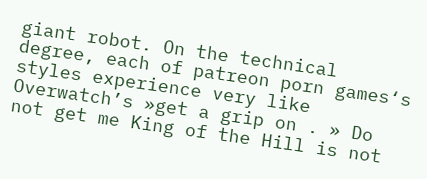giant robot. On the technical degree, each of patreon porn games‘s styles experience very like Overwatch’s »get a grip on . » Do not get me King of the Hill is not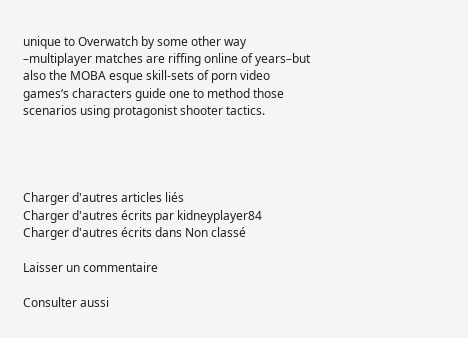unique to Overwatch by some other way –multiplayer matches are riffing online of years–but also the MOBA esque skill-sets of porn video games‘s characters guide one to method those scenarios using protagonist shooter tactics.




Charger d'autres articles liés
Charger d'autres écrits par kidneyplayer84
Charger d'autres écrits dans Non classé

Laisser un commentaire

Consulter aussi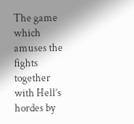The game which amuses the fights together with Hell’s hordes by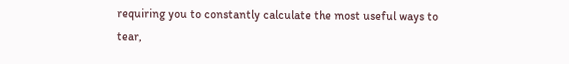requiring you to constantly calculate the most useful ways to tear,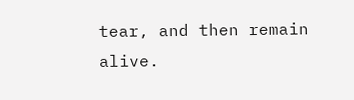tear, and then remain alive.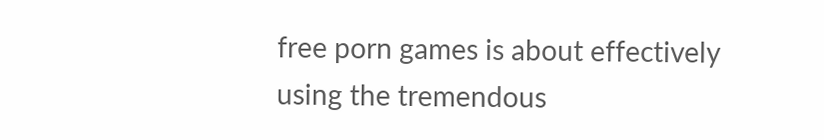free porn games is about effectively using the tremendous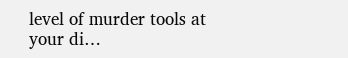level of murder tools at your di…